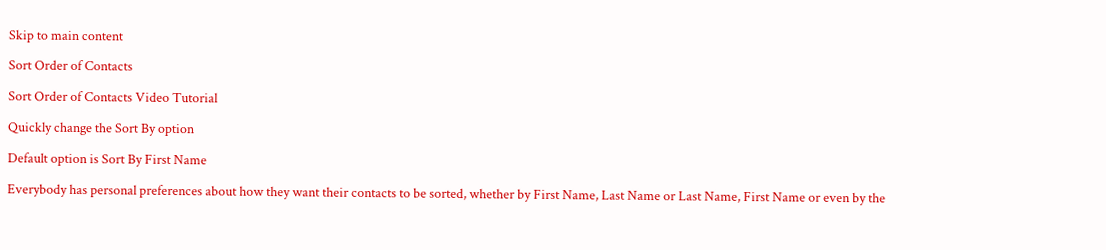Skip to main content

Sort Order of Contacts

Sort Order of Contacts Video Tutorial

Quickly change the Sort By option

Default option is Sort By First Name

Everybody has personal preferences about how they want their contacts to be sorted, whether by First Name, Last Name or Last Name, First Name or even by the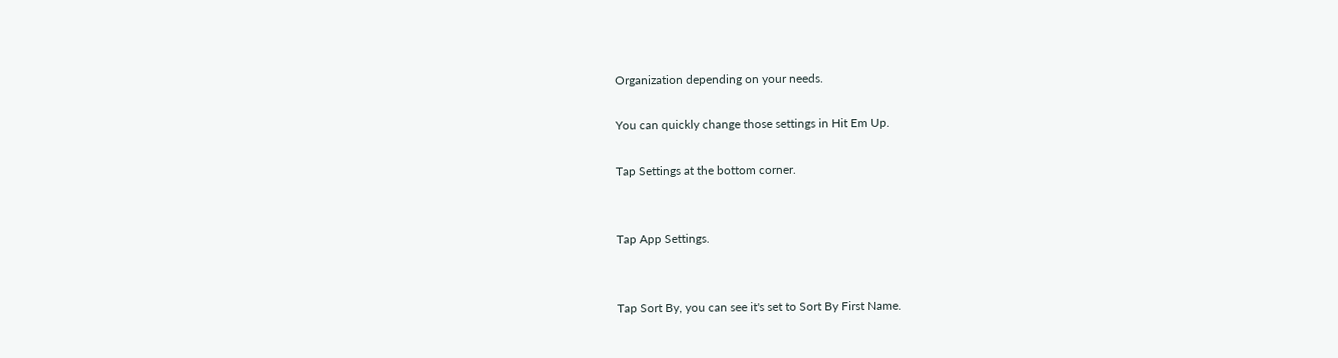Organization depending on your needs.

You can quickly change those settings in Hit Em Up.

Tap Settings at the bottom corner.


Tap App Settings.


Tap Sort By, you can see it's set to Sort By First Name.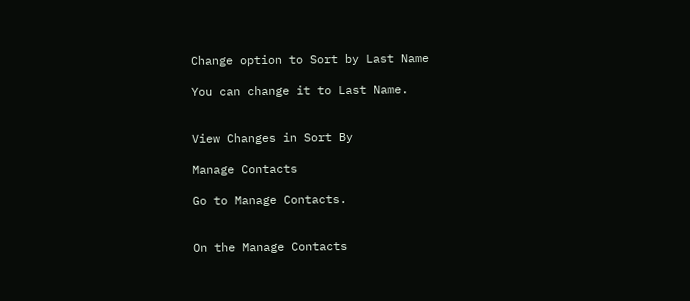Change option to Sort by Last Name

You can change it to Last Name.


View Changes in Sort By

Manage Contacts

Go to Manage Contacts.


On the Manage Contacts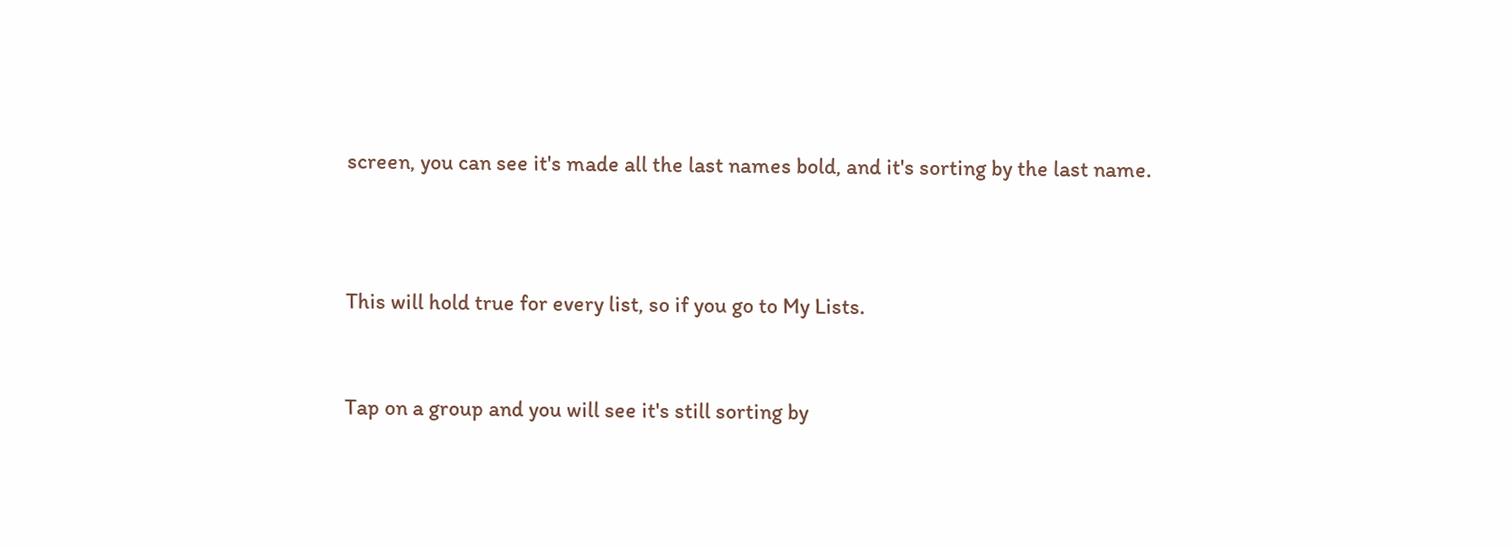screen, you can see it's made all the last names bold, and it's sorting by the last name.



This will hold true for every list, so if you go to My Lists.


Tap on a group and you will see it's still sorting by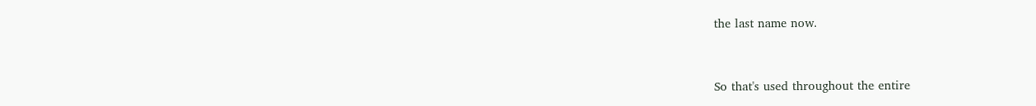the last name now.


So that's used throughout the entire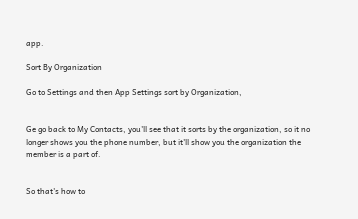app.

Sort By Organization

Go to Settings and then App Settings sort by Organization,


Ge go back to My Contacts, you'll see that it sorts by the organization, so it no longer shows you the phone number, but it'll show you the organization the member is a part of.


So that's how to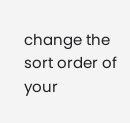change the sort order of your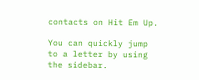contacts on Hit Em Up.

You can quickly jump to a letter by using the sidebar.